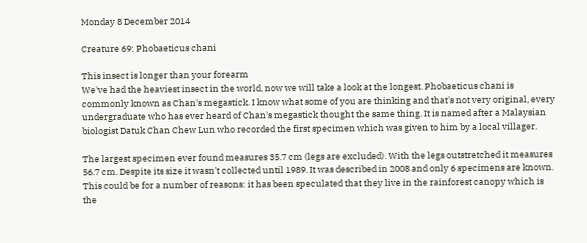Monday 8 December 2014

Creature 69: Phobaeticus chani

This insect is longer than your forearm
We've had the heaviest insect in the world, now we will take a look at the longest. Phobaeticus chani is commonly known as Chan's megastick. I know what some of you are thinking and that's not very original, every undergraduate who has ever heard of Chan's megastick thought the same thing. It is named after a Malaysian biologist Datuk Chan Chew Lun who recorded the first specimen which was given to him by a local villager.

The largest specimen ever found measures 35.7 cm (legs are excluded). With the legs outstretched it measures 56.7 cm. Despite its size it wasn't collected until 1989. It was described in 2008 and only 6 specimens are known. This could be for a number of reasons: it has been speculated that they live in the rainforest canopy which is the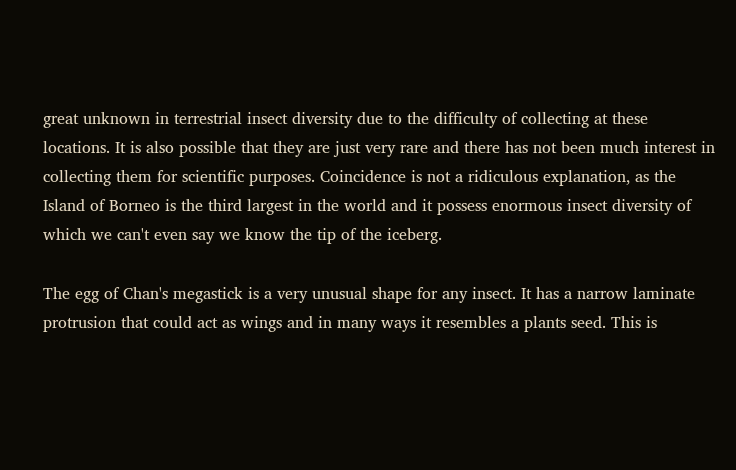great unknown in terrestrial insect diversity due to the difficulty of collecting at these locations. It is also possible that they are just very rare and there has not been much interest in collecting them for scientific purposes. Coincidence is not a ridiculous explanation, as the Island of Borneo is the third largest in the world and it possess enormous insect diversity of which we can't even say we know the tip of the iceberg.

The egg of Chan's megastick is a very unusual shape for any insect. It has a narrow laminate protrusion that could act as wings and in many ways it resembles a plants seed. This is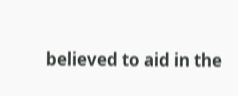believed to aid in the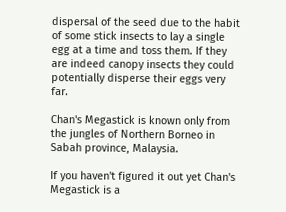dispersal of the seed due to the habit of some stick insects to lay a single egg at a time and toss them. If they are indeed canopy insects they could potentially disperse their eggs very far.

Chan's Megastick is known only from the jungles of Northern Borneo in Sabah province, Malaysia.

If you haven't figured it out yet Chan's Megastick is a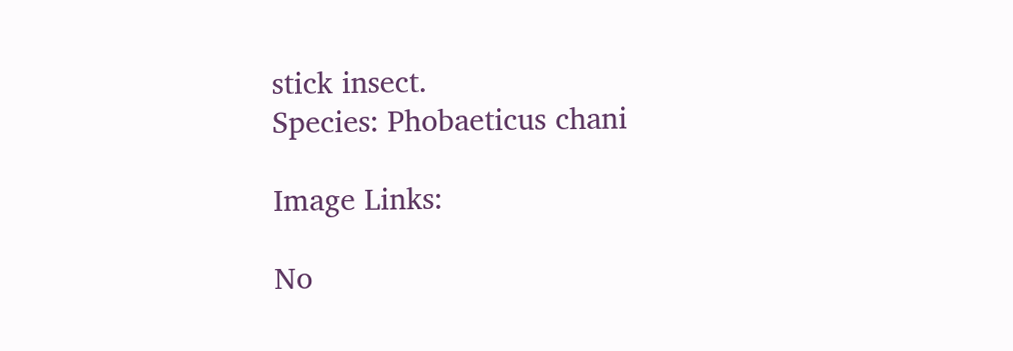stick insect.
Species: Phobaeticus chani

Image Links:

No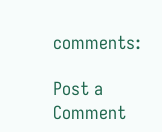comments:

Post a Comment